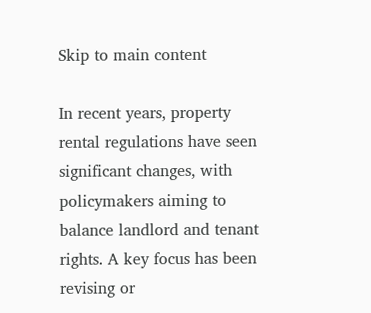Skip to main content

In recent years, property rental regulations have seen significant changes, with policymakers aiming to balance landlord and tenant rights. A key focus has been revising or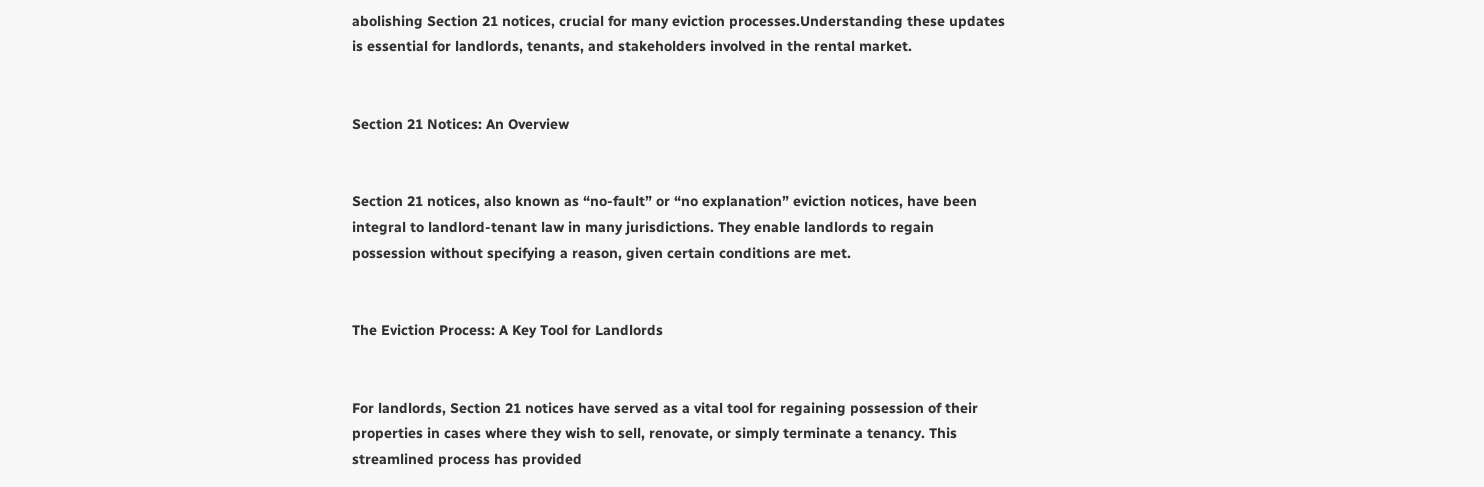abolishing Section 21 notices, crucial for many eviction processes.Understanding these updates is essential for landlords, tenants, and stakeholders involved in the rental market.


Section 21 Notices: An Overview


Section 21 notices, also known as “no-fault” or “no explanation” eviction notices, have been integral to landlord-tenant law in many jurisdictions. They enable landlords to regain possession without specifying a reason, given certain conditions are met.


The Eviction Process: A Key Tool for Landlords


For landlords, Section 21 notices have served as a vital tool for regaining possession of their properties in cases where they wish to sell, renovate, or simply terminate a tenancy. This streamlined process has provided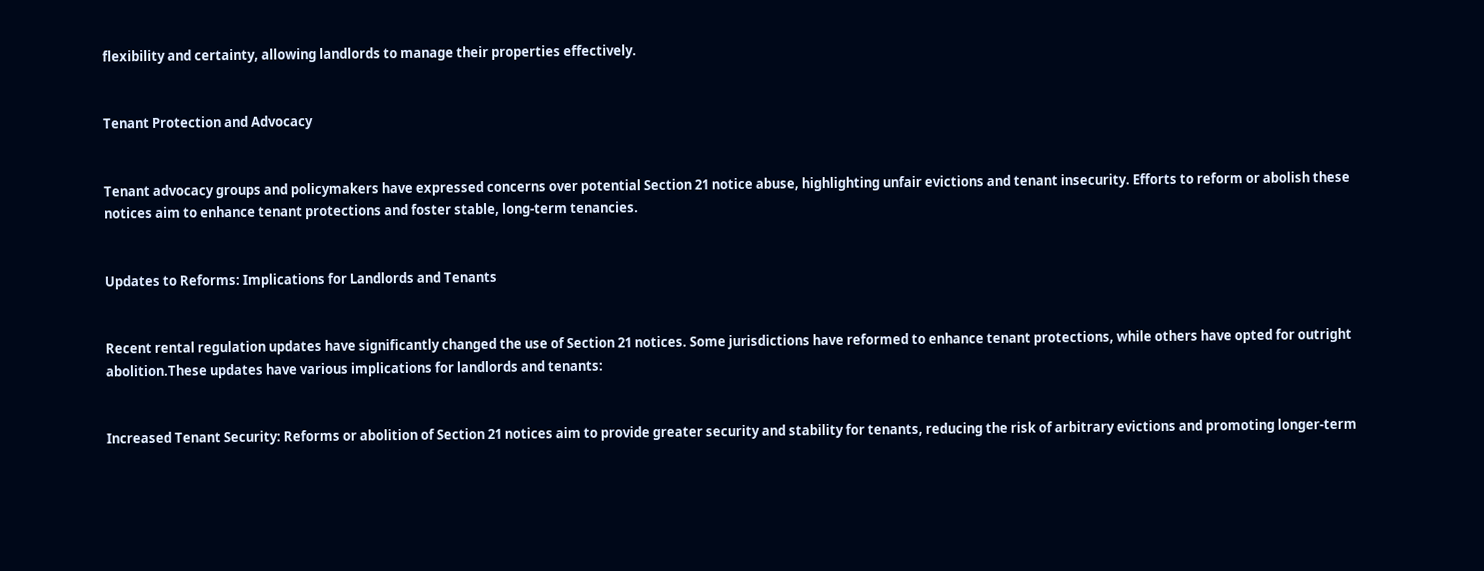flexibility and certainty, allowing landlords to manage their properties effectively.


Tenant Protection and Advocacy


Tenant advocacy groups and policymakers have expressed concerns over potential Section 21 notice abuse, highlighting unfair evictions and tenant insecurity. Efforts to reform or abolish these notices aim to enhance tenant protections and foster stable, long-term tenancies.


Updates to Reforms: Implications for Landlords and Tenants


Recent rental regulation updates have significantly changed the use of Section 21 notices. Some jurisdictions have reformed to enhance tenant protections, while others have opted for outright abolition.These updates have various implications for landlords and tenants:


Increased Tenant Security: Reforms or abolition of Section 21 notices aim to provide greater security and stability for tenants, reducing the risk of arbitrary evictions and promoting longer-term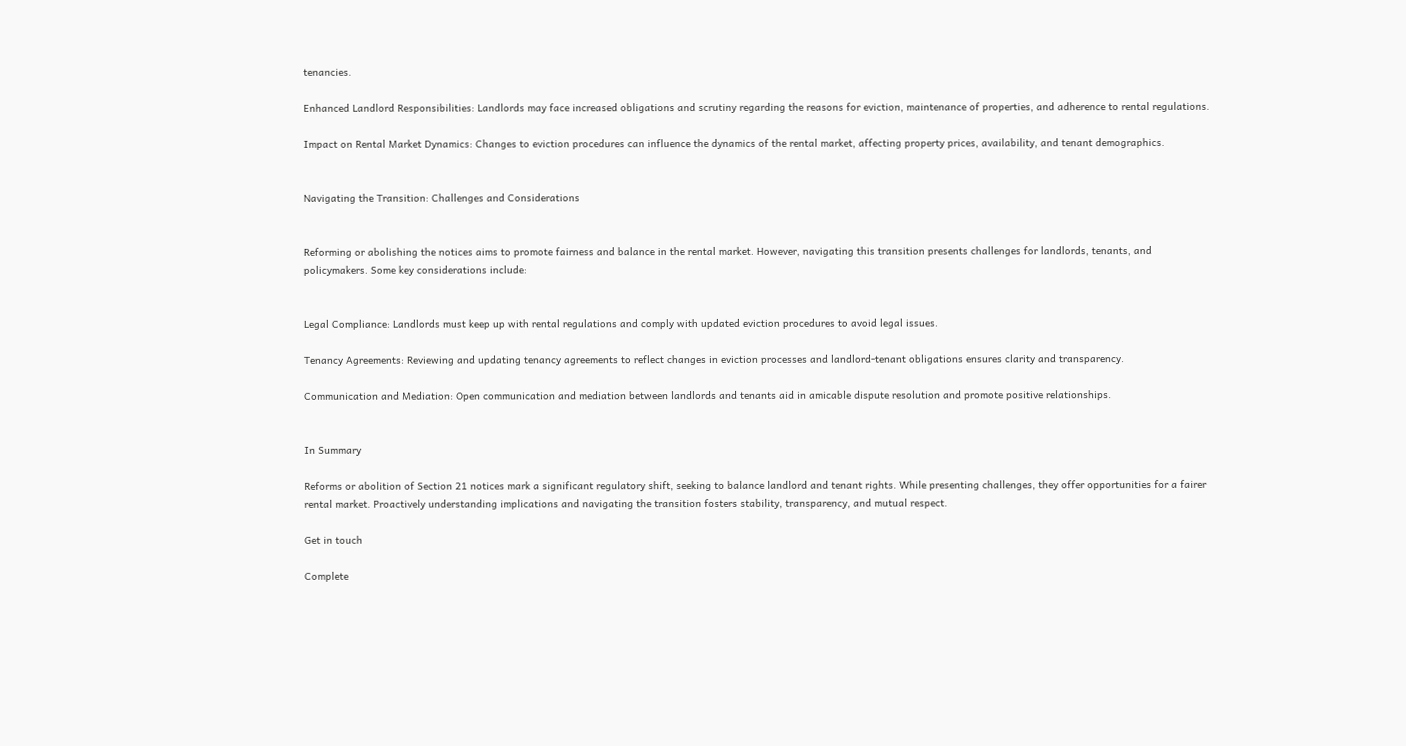tenancies.

Enhanced Landlord Responsibilities: Landlords may face increased obligations and scrutiny regarding the reasons for eviction, maintenance of properties, and adherence to rental regulations.

Impact on Rental Market Dynamics: Changes to eviction procedures can influence the dynamics of the rental market, affecting property prices, availability, and tenant demographics.


Navigating the Transition: Challenges and Considerations


Reforming or abolishing the notices aims to promote fairness and balance in the rental market. However, navigating this transition presents challenges for landlords, tenants, and policymakers. Some key considerations include:


Legal Compliance: Landlords must keep up with rental regulations and comply with updated eviction procedures to avoid legal issues.

Tenancy Agreements: Reviewing and updating tenancy agreements to reflect changes in eviction processes and landlord-tenant obligations ensures clarity and transparency.

Communication and Mediation: Open communication and mediation between landlords and tenants aid in amicable dispute resolution and promote positive relationships.


In Summary

Reforms or abolition of Section 21 notices mark a significant regulatory shift, seeking to balance landlord and tenant rights. While presenting challenges, they offer opportunities for a fairer rental market. Proactively understanding implications and navigating the transition fosters stability, transparency, and mutual respect.

Get in touch

Complete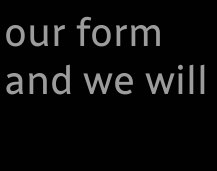our form and we will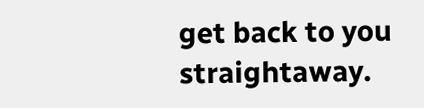get back to you straightaway.